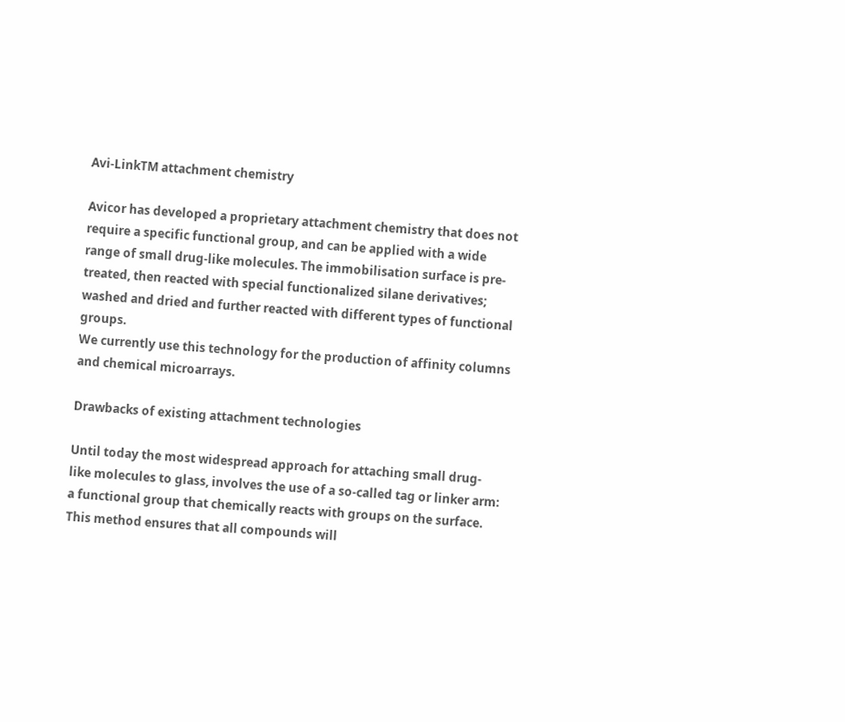Avi-LinkTM attachment chemistry

Avicor has developed a proprietary attachment chemistry that does not require a specific functional group, and can be applied with a wide range of small drug-like molecules. The immobilisation surface is pre-treated, then reacted with special functionalized silane derivatives; washed and dried and further reacted with different types of functional groups.
We currently use this technology for the production of affinity columns and chemical microarrays.

Drawbacks of existing attachment technologies

Until today the most widespread approach for attaching small drug-like molecules to glass, involves the use of a so-called tag or linker arm: a functional group that chemically reacts with groups on the surface. This method ensures that all compounds will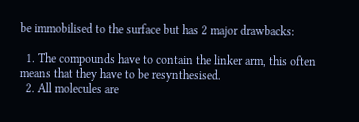be immobilised to the surface but has 2 major drawbacks:

  1. The compounds have to contain the linker arm, this often means that they have to be resynthesised.
  2. All molecules are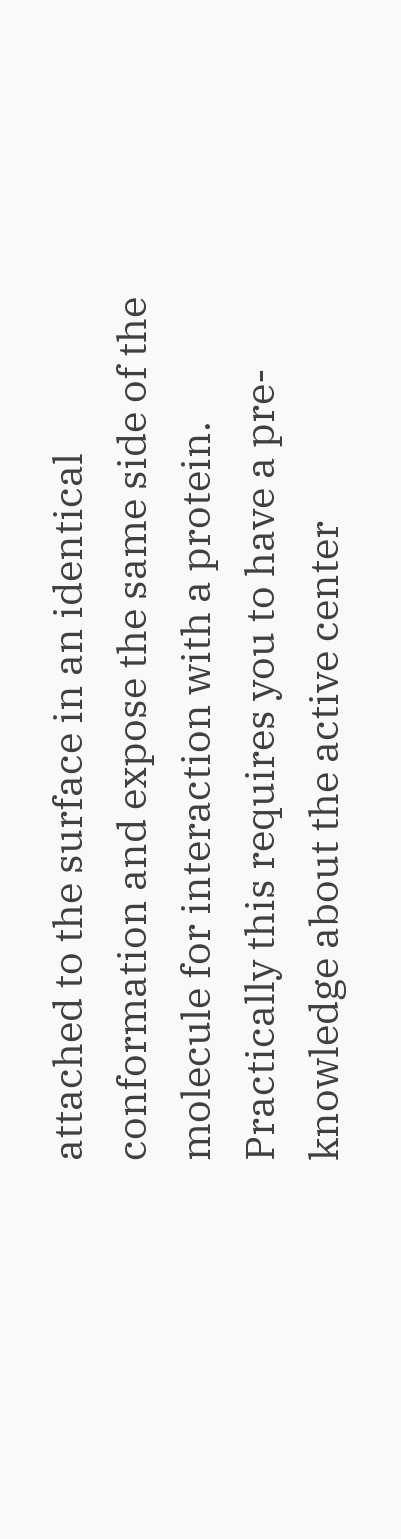attached to the surface in an identical conformation and expose the same side of the molecule for interaction with a protein. Practically this requires you to have a pre-knowledge about the active center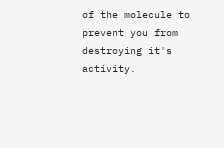of the molecule to prevent you from destroying it's activity.